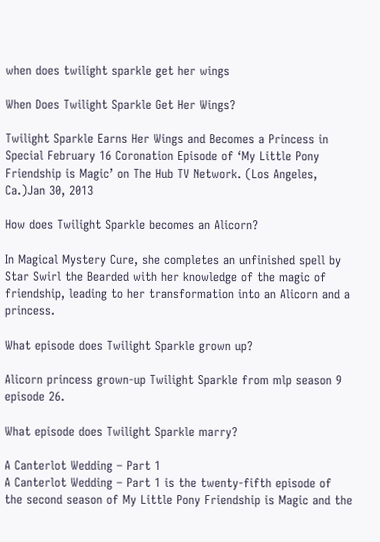when does twilight sparkle get her wings

When Does Twilight Sparkle Get Her Wings?

Twilight Sparkle Earns Her Wings and Becomes a Princess in Special February 16 Coronation Episode of ‘My Little Pony Friendship is Magic’ on The Hub TV Network. (Los Angeles, Ca.)Jan 30, 2013

How does Twilight Sparkle becomes an Alicorn?

In Magical Mystery Cure, she completes an unfinished spell by Star Swirl the Bearded with her knowledge of the magic of friendship, leading to her transformation into an Alicorn and a princess.

What episode does Twilight Sparkle grown up?

Alicorn princess grown-up Twilight Sparkle from mlp season 9 episode 26.

What episode does Twilight Sparkle marry?

A Canterlot Wedding – Part 1
A Canterlot Wedding – Part 1 is the twenty-fifth episode of the second season of My Little Pony Friendship is Magic and the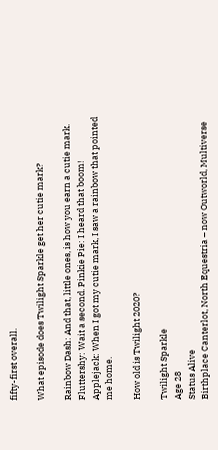fifty-first overall.

What episode does Twilight Sparkle get her cutie mark?

Rainbow Dash: And that, little ones, is how you earn a cutie mark. Fluttershy: Wait a second. Pinkie Pie: I heard that boom! Applejack: When I got my cutie mark, I saw a rainbow that pointed me home.

How old is Twilight 2020?

Twilight Sparkle
Age 28
Status Alive
Birthplace Canterlot, North Equestria – now Outworld, Multiverse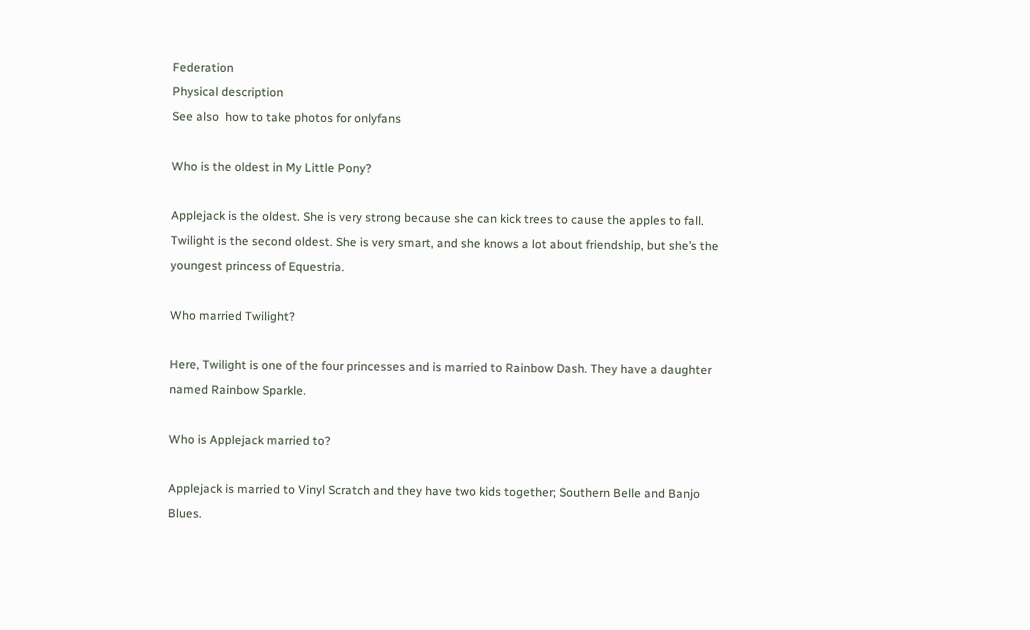Federation
Physical description
See also  how to take photos for onlyfans

Who is the oldest in My Little Pony?

Applejack is the oldest. She is very strong because she can kick trees to cause the apples to fall. Twilight is the second oldest. She is very smart, and she knows a lot about friendship, but she’s the youngest princess of Equestria.

Who married Twilight?

Here, Twilight is one of the four princesses and is married to Rainbow Dash. They have a daughter named Rainbow Sparkle.

Who is Applejack married to?

Applejack is married to Vinyl Scratch and they have two kids together; Southern Belle and Banjo Blues.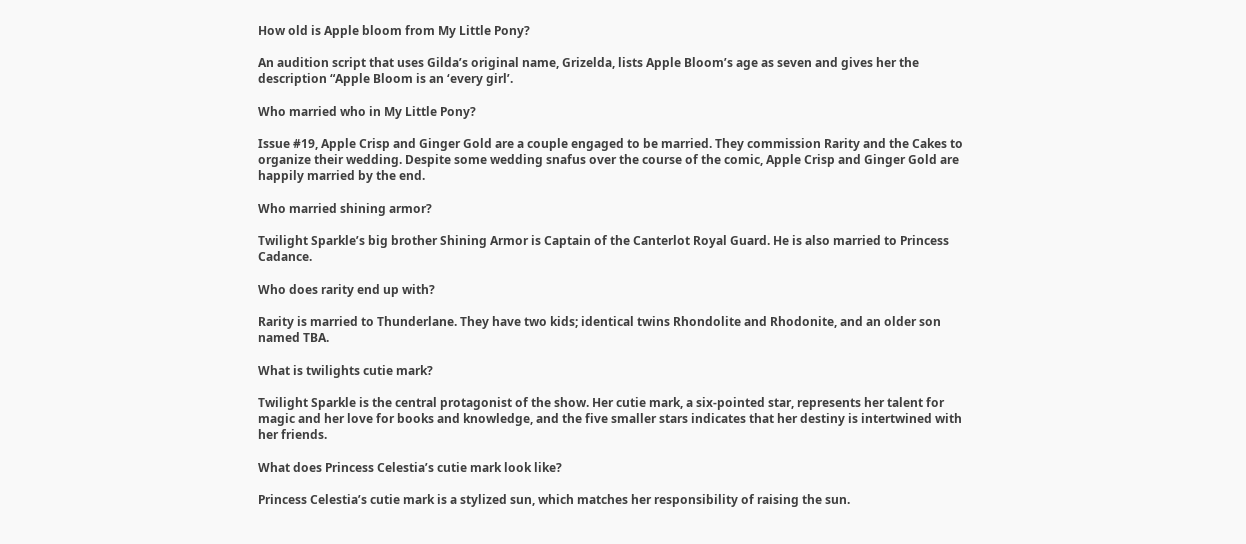How old is Apple bloom from My Little Pony?

An audition script that uses Gilda’s original name, Grizelda, lists Apple Bloom’s age as seven and gives her the description “Apple Bloom is an ‘every girl’.

Who married who in My Little Pony?

Issue #19, Apple Crisp and Ginger Gold are a couple engaged to be married. They commission Rarity and the Cakes to organize their wedding. Despite some wedding snafus over the course of the comic, Apple Crisp and Ginger Gold are happily married by the end.

Who married shining armor?

Twilight Sparkle’s big brother Shining Armor is Captain of the Canterlot Royal Guard. He is also married to Princess Cadance.

Who does rarity end up with?

Rarity is married to Thunderlane. They have two kids; identical twins Rhondolite and Rhodonite, and an older son named TBA.

What is twilights cutie mark?

Twilight Sparkle is the central protagonist of the show. Her cutie mark, a six-pointed star, represents her talent for magic and her love for books and knowledge, and the five smaller stars indicates that her destiny is intertwined with her friends.

What does Princess Celestia’s cutie mark look like?

Princess Celestia’s cutie mark is a stylized sun, which matches her responsibility of raising the sun.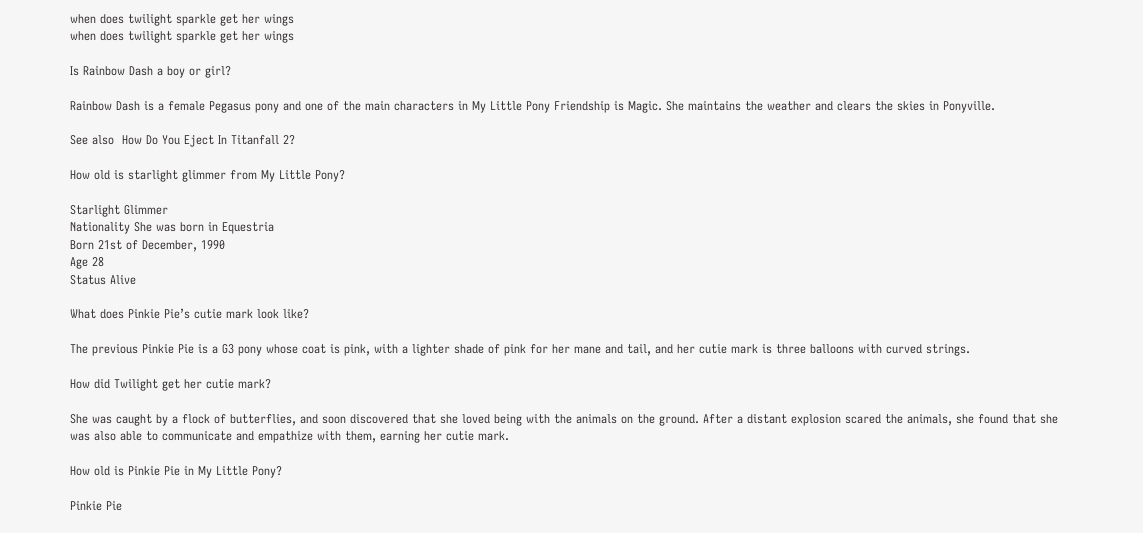when does twilight sparkle get her wings
when does twilight sparkle get her wings

Is Rainbow Dash a boy or girl?

Rainbow Dash is a female Pegasus pony and one of the main characters in My Little Pony Friendship is Magic. She maintains the weather and clears the skies in Ponyville.

See also  How Do You Eject In Titanfall 2?

How old is starlight glimmer from My Little Pony?

Starlight Glimmer
Nationality She was born in Equestria
Born 21st of December, 1990
Age 28
Status Alive

What does Pinkie Pie’s cutie mark look like?

The previous Pinkie Pie is a G3 pony whose coat is pink, with a lighter shade of pink for her mane and tail, and her cutie mark is three balloons with curved strings.

How did Twilight get her cutie mark?

She was caught by a flock of butterflies, and soon discovered that she loved being with the animals on the ground. After a distant explosion scared the animals, she found that she was also able to communicate and empathize with them, earning her cutie mark.

How old is Pinkie Pie in My Little Pony?

Pinkie Pie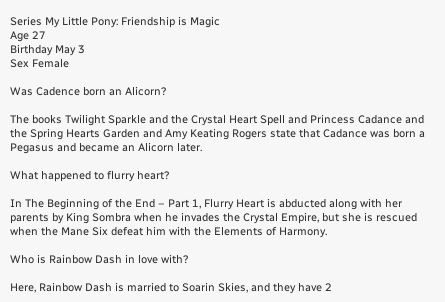Series My Little Pony: Friendship is Magic
Age 27
Birthday May 3
Sex Female

Was Cadence born an Alicorn?

The books Twilight Sparkle and the Crystal Heart Spell and Princess Cadance and the Spring Hearts Garden and Amy Keating Rogers state that Cadance was born a Pegasus and became an Alicorn later.

What happened to flurry heart?

In The Beginning of the End – Part 1, Flurry Heart is abducted along with her parents by King Sombra when he invades the Crystal Empire, but she is rescued when the Mane Six defeat him with the Elements of Harmony.

Who is Rainbow Dash in love with?

Here, Rainbow Dash is married to Soarin Skies, and they have 2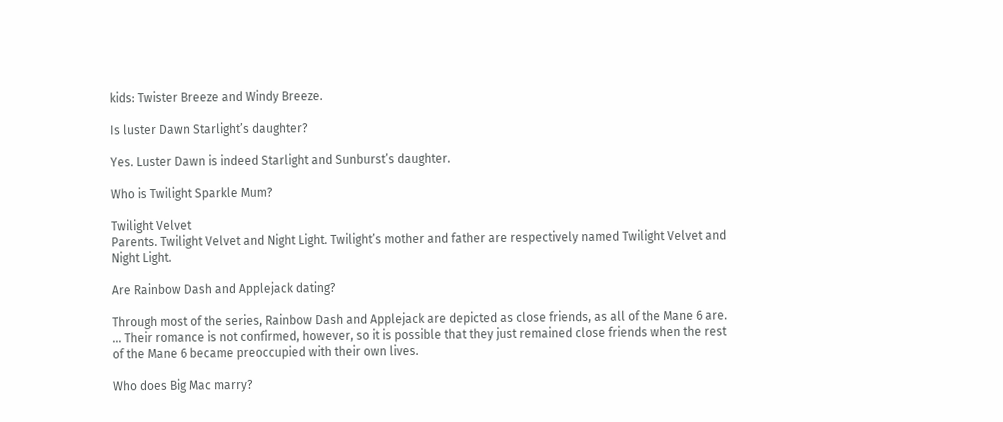kids: Twister Breeze and Windy Breeze.

Is luster Dawn Starlight’s daughter?

Yes. Luster Dawn is indeed Starlight and Sunburst’s daughter.

Who is Twilight Sparkle Mum?

Twilight Velvet
Parents. Twilight Velvet and Night Light. Twilight’s mother and father are respectively named Twilight Velvet and Night Light.

Are Rainbow Dash and Applejack dating?

Through most of the series, Rainbow Dash and Applejack are depicted as close friends, as all of the Mane 6 are. … Their romance is not confirmed, however, so it is possible that they just remained close friends when the rest of the Mane 6 became preoccupied with their own lives.

Who does Big Mac marry?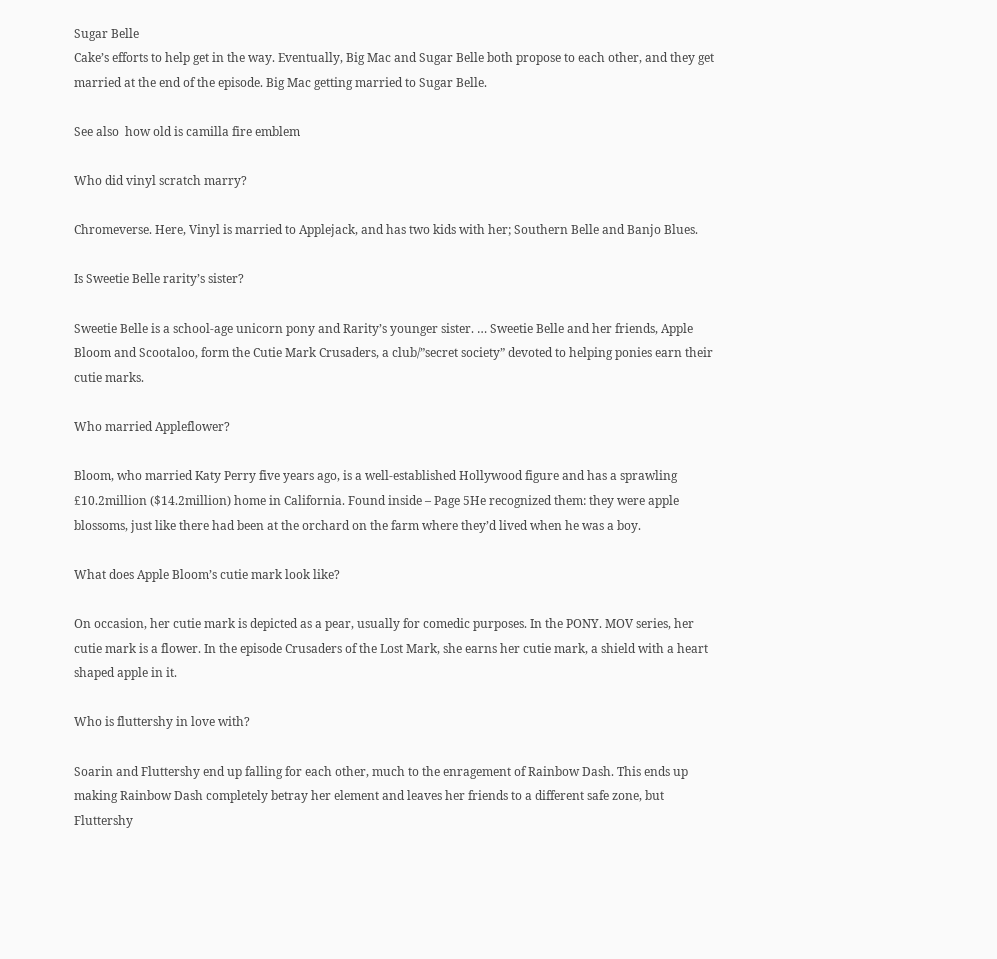Sugar Belle
Cake’s efforts to help get in the way. Eventually, Big Mac and Sugar Belle both propose to each other, and they get married at the end of the episode. Big Mac getting married to Sugar Belle.

See also  how old is camilla fire emblem

Who did vinyl scratch marry?

Chromeverse. Here, Vinyl is married to Applejack, and has two kids with her; Southern Belle and Banjo Blues.

Is Sweetie Belle rarity’s sister?

Sweetie Belle is a school-age unicorn pony and Rarity’s younger sister. … Sweetie Belle and her friends, Apple Bloom and Scootaloo, form the Cutie Mark Crusaders, a club/”secret society” devoted to helping ponies earn their cutie marks.

Who married Appleflower?

Bloom, who married Katy Perry five years ago, is a well-established Hollywood figure and has a sprawling £10.2million ($14.2million) home in California. Found inside – Page 5He recognized them: they were apple blossoms, just like there had been at the orchard on the farm where they’d lived when he was a boy.

What does Apple Bloom’s cutie mark look like?

On occasion, her cutie mark is depicted as a pear, usually for comedic purposes. In the PONY. MOV series, her cutie mark is a flower. In the episode Crusaders of the Lost Mark, she earns her cutie mark, a shield with a heart shaped apple in it.

Who is fluttershy in love with?

Soarin and Fluttershy end up falling for each other, much to the enragement of Rainbow Dash. This ends up making Rainbow Dash completely betray her element and leaves her friends to a different safe zone, but Fluttershy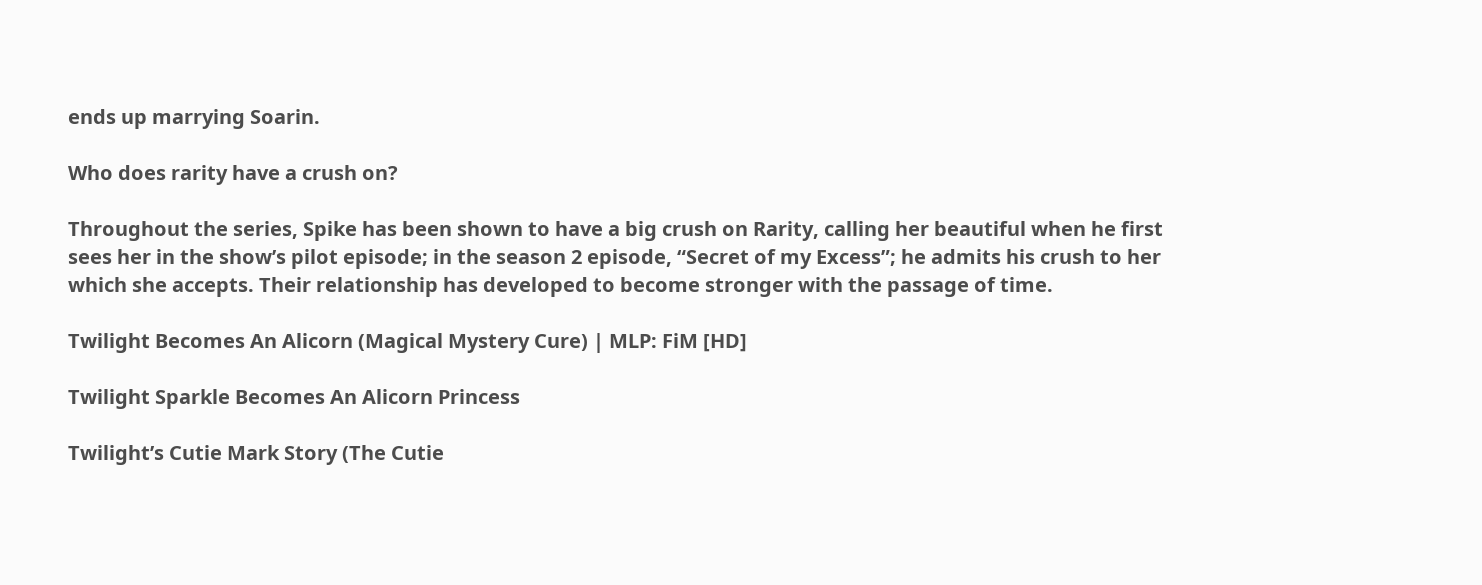ends up marrying Soarin.

Who does rarity have a crush on?

Throughout the series, Spike has been shown to have a big crush on Rarity, calling her beautiful when he first sees her in the show’s pilot episode; in the season 2 episode, “Secret of my Excess”; he admits his crush to her which she accepts. Their relationship has developed to become stronger with the passage of time.

Twilight Becomes An Alicorn (Magical Mystery Cure) | MLP: FiM [HD]

Twilight Sparkle Becomes An Alicorn Princess

Twilight’s Cutie Mark Story (The Cutie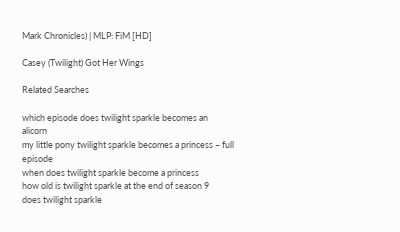Mark Chronicles) | MLP: FiM [HD]

Casey (Twilight) Got Her Wings

Related Searches

which episode does twilight sparkle becomes an alicorn
my little pony twilight sparkle becomes a princess – full episode
when does twilight sparkle become a princess
how old is twilight sparkle at the end of season 9
does twilight sparkle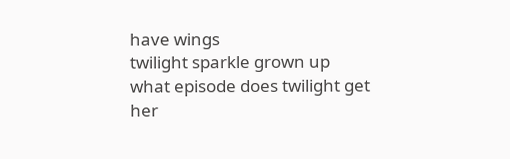have wings
twilight sparkle grown up
what episode does twilight get her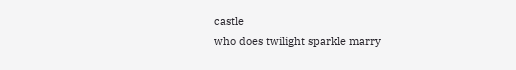castle
who does twilight sparkle marry